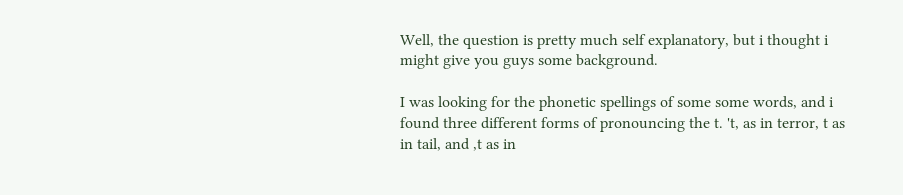Well, the question is pretty much self explanatory, but i thought i might give you guys some background.

I was looking for the phonetic spellings of some some words, and i found three different forms of pronouncing the t. 't, as in terror, t as in tail, and ,t as in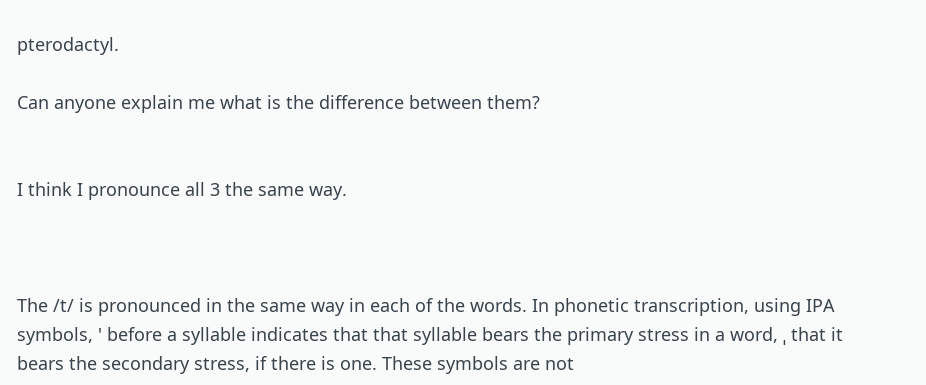pterodactyl.

Can anyone explain me what is the difference between them?


I think I pronounce all 3 the same way.



The /t/ is pronounced in the same way in each of the words. In phonetic transcription, using IPA symbols, ' before a syllable indicates that that syllable bears the primary stress in a word, ˌ that it bears the secondary stress, if there is one. These symbols are not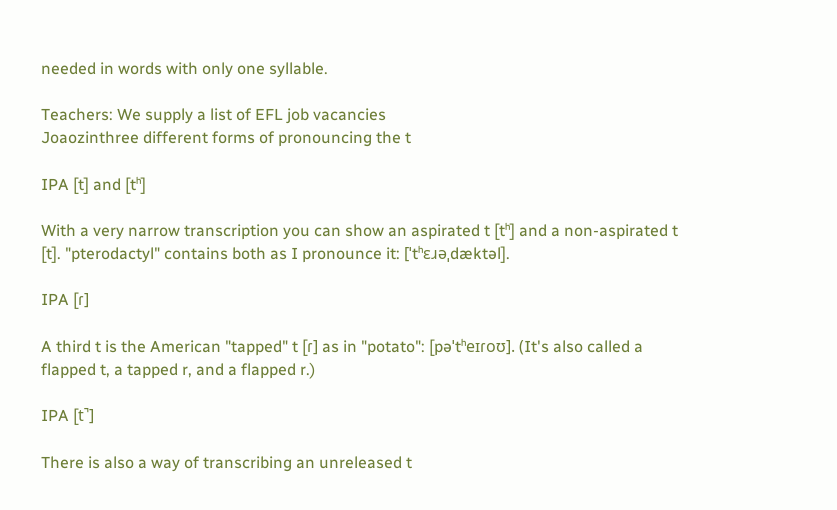needed in words with only one syllable.

Teachers: We supply a list of EFL job vacancies
Joaozinthree different forms of pronouncing the t

IPA [t] and [tʰ]

With a very narrow transcription you can show an aspirated t [tʰ] and a non-aspirated t [t]. "pterodactyl" contains both as I pronounce it: [ˈtʰɛɹəˌdæktəl].

IPA [ɾ]

A third t is the American "tapped" t [ɾ] as in "potato": [pəˈtʰeɪɾoʊ]. (It's also called a flapped t, a tapped r, and a flapped r.)

IPA [t̚]

There is also a way of transcribing an unreleased t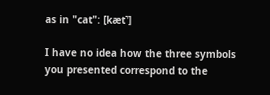as in "cat": [kæt̚]

I have no idea how the three symbols you presented correspond to the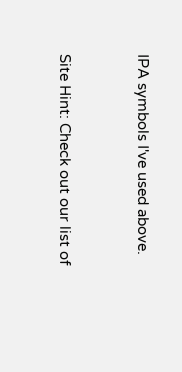IPA symbols I've used above.


Site Hint: Check out our list of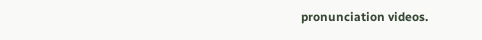pronunciation videos.